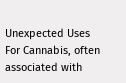Unexpected Uses For Cannabis, often associated with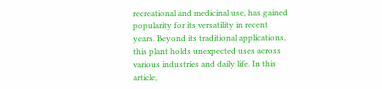recreational and medicinal use, has gained popularity for its versatility in recent years. Beyond its traditional applications, this plant holds unexpected uses across various industries and daily life. In this article,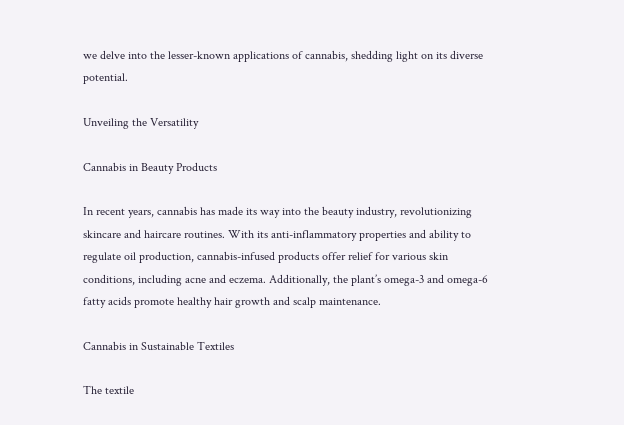we delve into the lesser-known applications of cannabis, shedding light on its diverse potential.

Unveiling the Versatility

Cannabis in Beauty Products

In recent years, cannabis has made its way into the beauty industry, revolutionizing skincare and haircare routines. With its anti-inflammatory properties and ability to regulate oil production, cannabis-infused products offer relief for various skin conditions, including acne and eczema. Additionally, the plant’s omega-3 and omega-6 fatty acids promote healthy hair growth and scalp maintenance.

Cannabis in Sustainable Textiles

The textile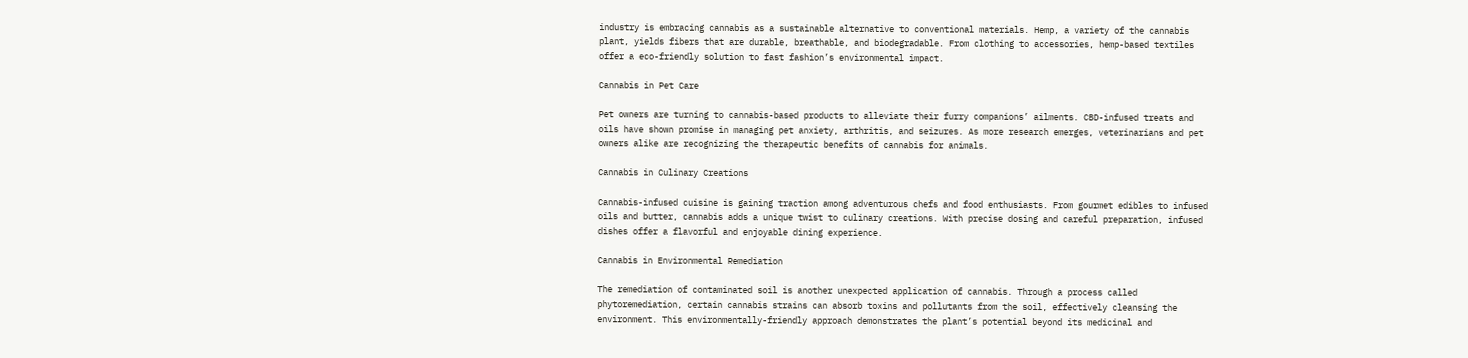industry is embracing cannabis as a sustainable alternative to conventional materials. Hemp, a variety of the cannabis plant, yields fibers that are durable, breathable, and biodegradable. From clothing to accessories, hemp-based textiles offer a eco-friendly solution to fast fashion’s environmental impact.

Cannabis in Pet Care

Pet owners are turning to cannabis-based products to alleviate their furry companions’ ailments. CBD-infused treats and oils have shown promise in managing pet anxiety, arthritis, and seizures. As more research emerges, veterinarians and pet owners alike are recognizing the therapeutic benefits of cannabis for animals.

Cannabis in Culinary Creations

Cannabis-infused cuisine is gaining traction among adventurous chefs and food enthusiasts. From gourmet edibles to infused oils and butter, cannabis adds a unique twist to culinary creations. With precise dosing and careful preparation, infused dishes offer a flavorful and enjoyable dining experience.

Cannabis in Environmental Remediation

The remediation of contaminated soil is another unexpected application of cannabis. Through a process called phytoremediation, certain cannabis strains can absorb toxins and pollutants from the soil, effectively cleansing the environment. This environmentally-friendly approach demonstrates the plant’s potential beyond its medicinal and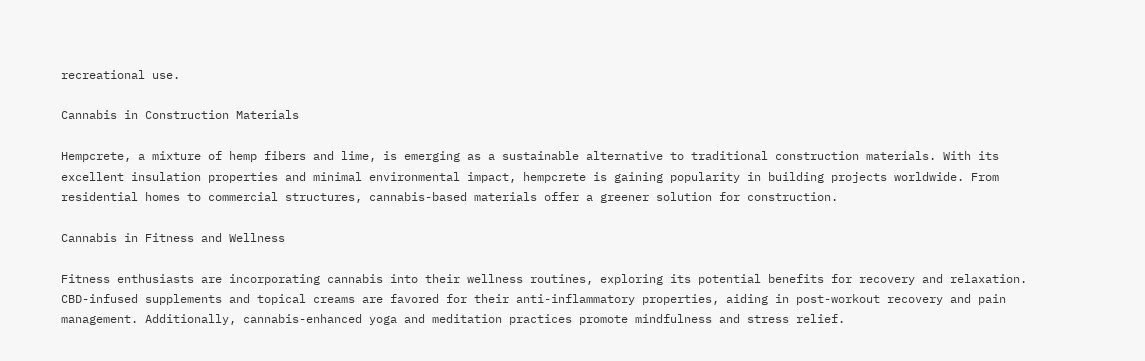recreational use.

Cannabis in Construction Materials

Hempcrete, a mixture of hemp fibers and lime, is emerging as a sustainable alternative to traditional construction materials. With its excellent insulation properties and minimal environmental impact, hempcrete is gaining popularity in building projects worldwide. From residential homes to commercial structures, cannabis-based materials offer a greener solution for construction.

Cannabis in Fitness and Wellness

Fitness enthusiasts are incorporating cannabis into their wellness routines, exploring its potential benefits for recovery and relaxation. CBD-infused supplements and topical creams are favored for their anti-inflammatory properties, aiding in post-workout recovery and pain management. Additionally, cannabis-enhanced yoga and meditation practices promote mindfulness and stress relief.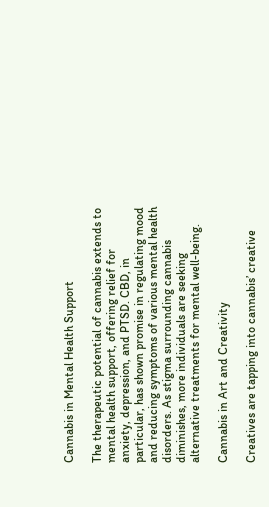Cannabis in Mental Health Support

The therapeutic potential of cannabis extends to mental health support, offering relief for anxiety, depression, and PTSD. CBD, in particular, has shown promise in regulating mood and reducing symptoms of various mental health disorders. As stigma surrounding cannabis diminishes, more individuals are seeking alternative treatments for mental well-being.

Cannabis in Art and Creativity

Creatives are tapping into cannabis’ creative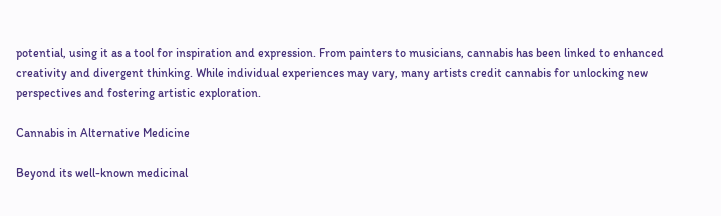potential, using it as a tool for inspiration and expression. From painters to musicians, cannabis has been linked to enhanced creativity and divergent thinking. While individual experiences may vary, many artists credit cannabis for unlocking new perspectives and fostering artistic exploration.

Cannabis in Alternative Medicine

Beyond its well-known medicinal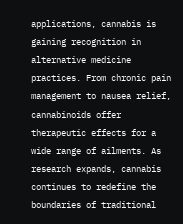applications, cannabis is gaining recognition in alternative medicine practices. From chronic pain management to nausea relief, cannabinoids offer therapeutic effects for a wide range of ailments. As research expands, cannabis continues to redefine the boundaries of traditional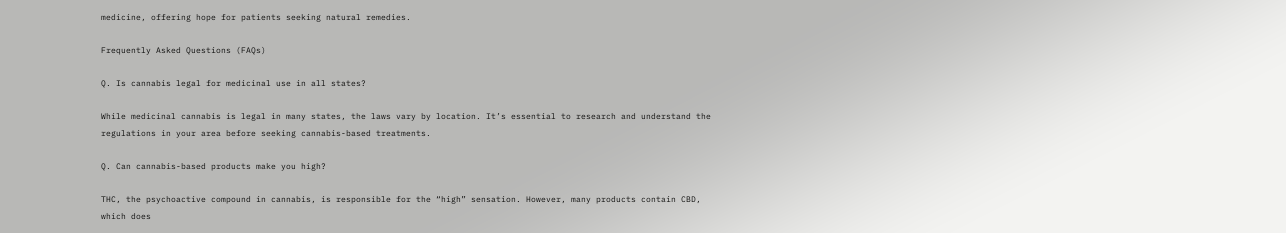medicine, offering hope for patients seeking natural remedies.

Frequently Asked Questions (FAQs)

Q. Is cannabis legal for medicinal use in all states?

While medicinal cannabis is legal in many states, the laws vary by location. It’s essential to research and understand the regulations in your area before seeking cannabis-based treatments.

Q. Can cannabis-based products make you high?

THC, the psychoactive compound in cannabis, is responsible for the “high” sensation. However, many products contain CBD, which does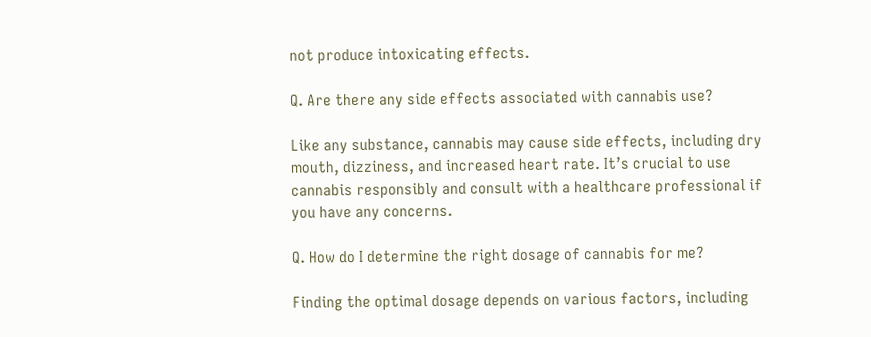not produce intoxicating effects.

Q. Are there any side effects associated with cannabis use?

Like any substance, cannabis may cause side effects, including dry mouth, dizziness, and increased heart rate. It’s crucial to use cannabis responsibly and consult with a healthcare professional if you have any concerns.

Q. How do I determine the right dosage of cannabis for me?

Finding the optimal dosage depends on various factors, including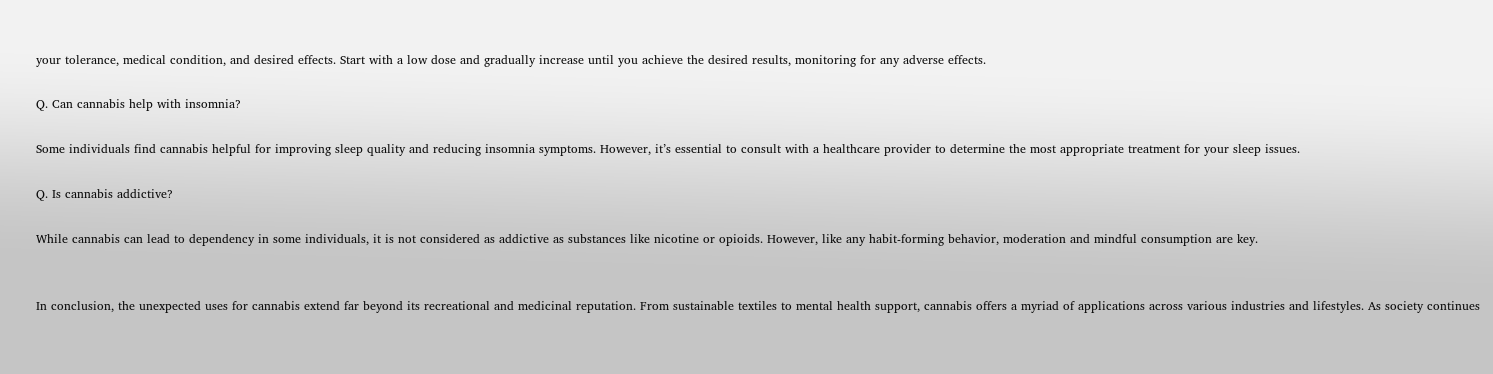your tolerance, medical condition, and desired effects. Start with a low dose and gradually increase until you achieve the desired results, monitoring for any adverse effects.

Q. Can cannabis help with insomnia?

Some individuals find cannabis helpful for improving sleep quality and reducing insomnia symptoms. However, it’s essential to consult with a healthcare provider to determine the most appropriate treatment for your sleep issues.

Q. Is cannabis addictive?

While cannabis can lead to dependency in some individuals, it is not considered as addictive as substances like nicotine or opioids. However, like any habit-forming behavior, moderation and mindful consumption are key.


In conclusion, the unexpected uses for cannabis extend far beyond its recreational and medicinal reputation. From sustainable textiles to mental health support, cannabis offers a myriad of applications across various industries and lifestyles. As society continues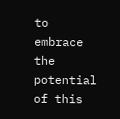to embrace the potential of this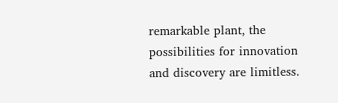remarkable plant, the possibilities for innovation and discovery are limitless.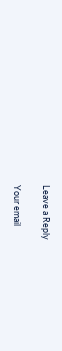Leave a Reply

Your email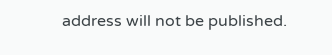address will not be published.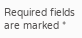Required fields are marked *